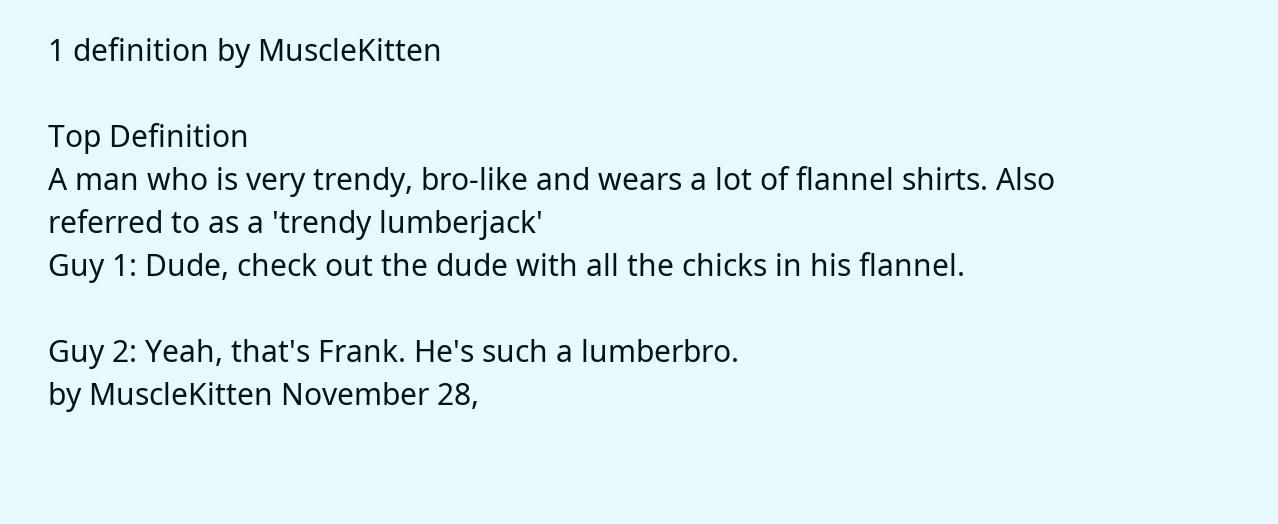1 definition by MuscleKitten

Top Definition
A man who is very trendy, bro-like and wears a lot of flannel shirts. Also referred to as a 'trendy lumberjack'
Guy 1: Dude, check out the dude with all the chicks in his flannel.

Guy 2: Yeah, that's Frank. He's such a lumberbro.
by MuscleKitten November 28,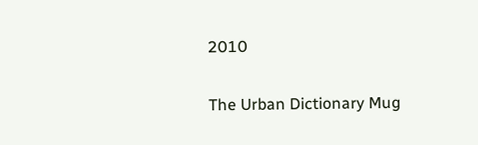2010

The Urban Dictionary Mug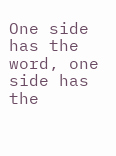One side has the word, one side has the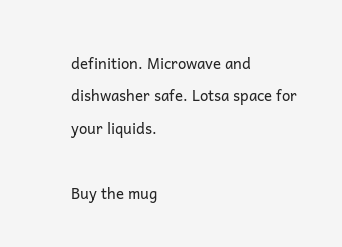definition. Microwave and dishwasher safe. Lotsa space for your liquids.

Buy the mug